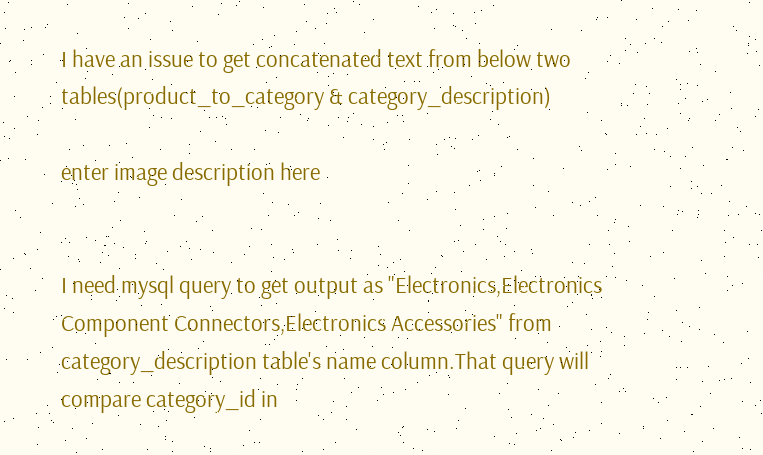I have an issue to get concatenated text from below two tables(product_to_category & category_description)

enter image description here


I need mysql query to get output as "Electronics,Electronics Component Connectors,Electronics Accessories" from category_description table's name column.That query will compare category_id in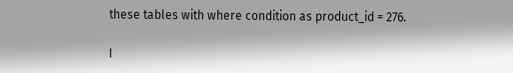these tables with where condition as product_id = 276.

I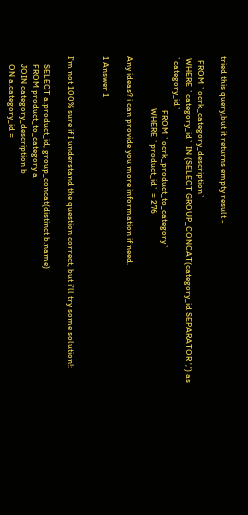tried this query,but it returns empty result -

  FROM `ocrk_category_description`
 WHERE `category_id` IN (SELECT GROUP_CONCAT(category_id SEPARATOR ',') as `category_id`
                           FROM `ocrk_product_to_category`
                          WHERE `product_id` = 276

Any ideas? i can provide you more information if need.

1 Answer 1


I'm not 100% sure if I understand the question correct, but i'll try some solution!:

    SELECT a.product_id, group_concat(distinct b.name)
    FROM product_to_category a
    JOIN category_description b
    ON a.category_id =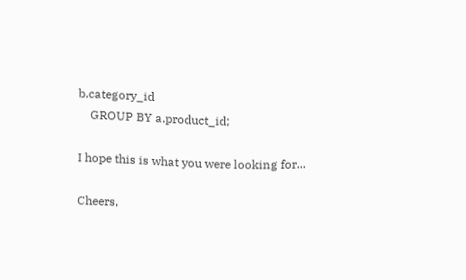b.category_id
    GROUP BY a.product_id;

I hope this is what you were looking for...

Cheers,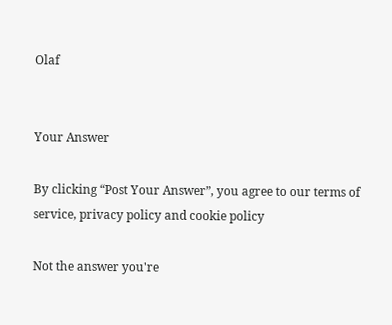Olaf


Your Answer

By clicking “Post Your Answer”, you agree to our terms of service, privacy policy and cookie policy

Not the answer you're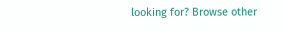looking for? Browse other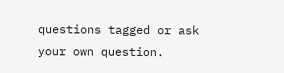questions tagged or ask your own question.